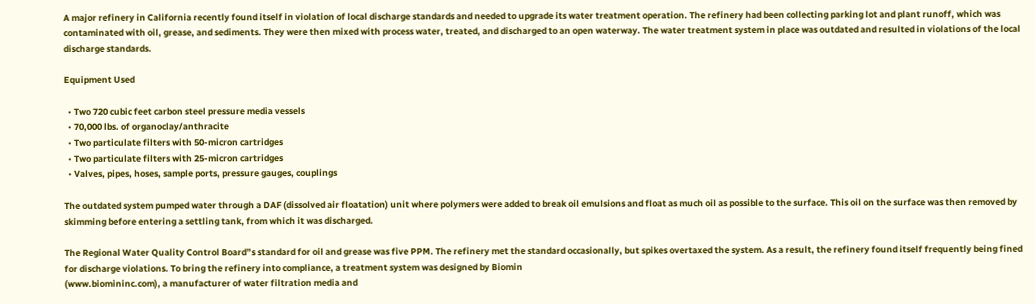A major refinery in California recently found itself in violation of local discharge standards and needed to upgrade its water treatment operation. The refinery had been collecting parking lot and plant runoff, which was contaminated with oil, grease, and sediments. They were then mixed with process water, treated, and discharged to an open waterway. The water treatment system in place was outdated and resulted in violations of the local discharge standards.

Equipment Used

  • Two 720 cubic feet carbon steel pressure media vessels
  • 70,000 lbs. of organoclay/anthracite
  • Two particulate filters with 50-micron cartridges
  • Two particulate filters with 25-micron cartridges
  • Valves, pipes, hoses, sample ports, pressure gauges, couplings

The outdated system pumped water through a DAF (dissolved air floatation) unit where polymers were added to break oil emulsions and float as much oil as possible to the surface. This oil on the surface was then removed by skimming before entering a settling tank, from which it was discharged.

The Regional Water Quality Control Board”s standard for oil and grease was five PPM. The refinery met the standard occasionally, but spikes overtaxed the system. As a result, the refinery found itself frequently being fined for discharge violations. To bring the refinery into compliance, a treatment system was designed by Biomin
(www.biomininc.com), a manufacturer of water filtration media and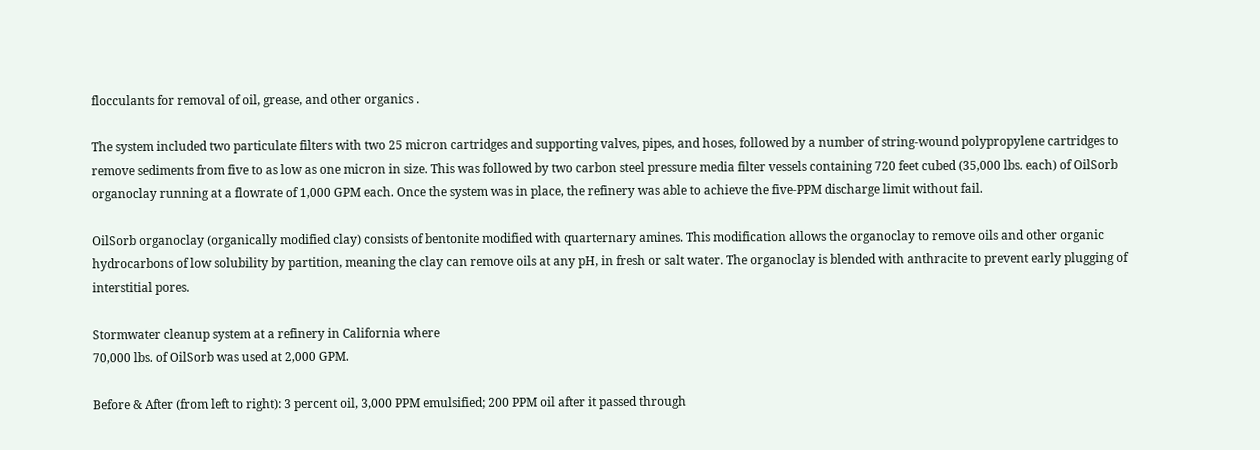flocculants for removal of oil, grease, and other organics .

The system included two particulate filters with two 25 micron cartridges and supporting valves, pipes, and hoses, followed by a number of string-wound polypropylene cartridges to remove sediments from five to as low as one micron in size. This was followed by two carbon steel pressure media filter vessels containing 720 feet cubed (35,000 lbs. each) of OilSorb organoclay running at a flowrate of 1,000 GPM each. Once the system was in place, the refinery was able to achieve the five-PPM discharge limit without fail.

OilSorb organoclay (organically modified clay) consists of bentonite modified with quarternary amines. This modification allows the organoclay to remove oils and other organic hydrocarbons of low solubility by partition, meaning the clay can remove oils at any pH, in fresh or salt water. The organoclay is blended with anthracite to prevent early plugging of interstitial pores.

Stormwater cleanup system at a refinery in California where
70,000 lbs. of OilSorb was used at 2,000 GPM.

Before & After (from left to right): 3 percent oil, 3,000 PPM emulsified; 200 PPM oil after it passed through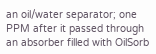an oil/water separator; one PPM after it passed through an absorber filled with OilSorb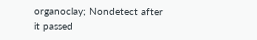organoclay; Nondetect after it passed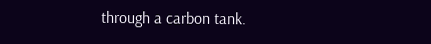through a carbon tank.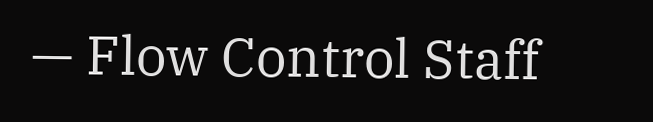— Flow Control Staff